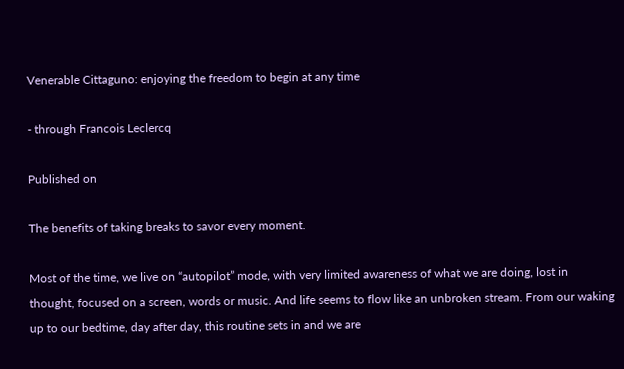Venerable Cittaguno: enjoying the freedom to begin at any time

- through Francois Leclercq

Published on

The benefits of taking breaks to savor every moment.

Most of the time, we live on “autopilot” mode, with very limited awareness of what we are doing, lost in thought, focused on a screen, words or music. And life seems to flow like an unbroken stream. From our waking up to our bedtime, day after day, this routine sets in and we are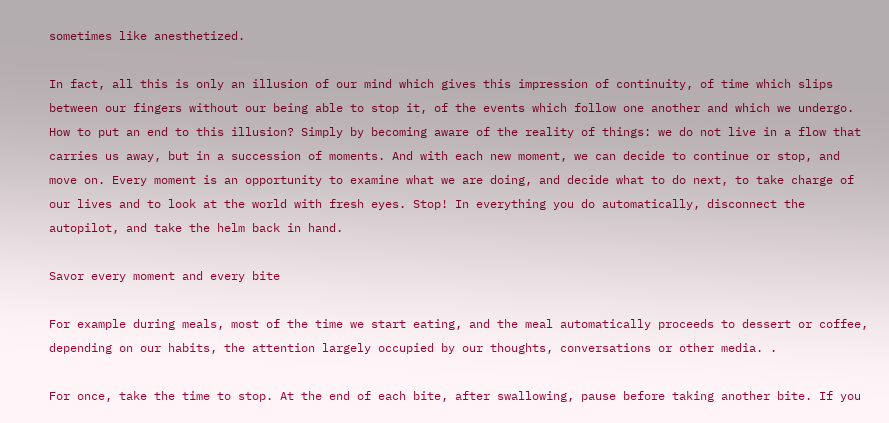sometimes like anesthetized.

In fact, all this is only an illusion of our mind which gives this impression of continuity, of time which slips between our fingers without our being able to stop it, of the events which follow one another and which we undergo. How to put an end to this illusion? Simply by becoming aware of the reality of things: we do not live in a flow that carries us away, but in a succession of moments. And with each new moment, we can decide to continue or stop, and move on. Every moment is an opportunity to examine what we are doing, and decide what to do next, to take charge of our lives and to look at the world with fresh eyes. Stop! In everything you do automatically, disconnect the autopilot, and take the helm back in hand.

Savor every moment and every bite

For example during meals, most of the time we start eating, and the meal automatically proceeds to dessert or coffee, depending on our habits, the attention largely occupied by our thoughts, conversations or other media. .

For once, take the time to stop. At the end of each bite, after swallowing, pause before taking another bite. If you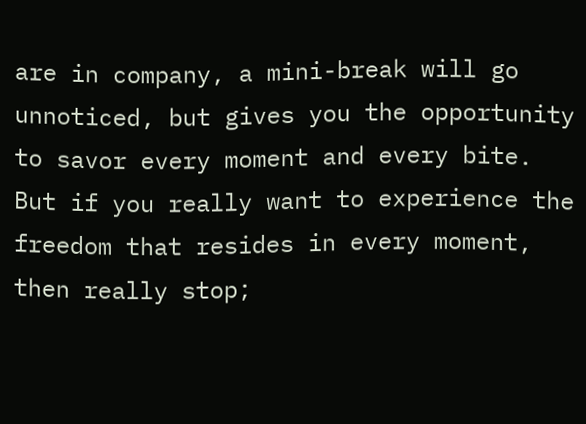are in company, a mini-break will go unnoticed, but gives you the opportunity to savor every moment and every bite. But if you really want to experience the freedom that resides in every moment, then really stop;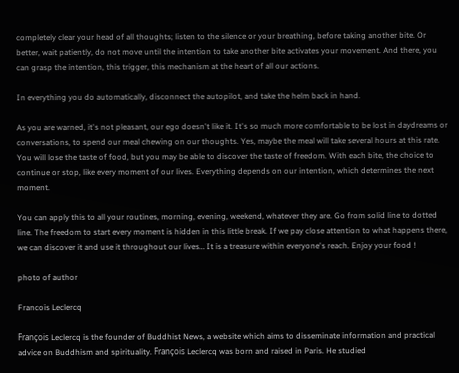completely clear your head of all thoughts; listen to the silence or your breathing, before taking another bite. Or better, wait patiently, do not move until the intention to take another bite activates your movement. And there, you can grasp the intention, this trigger, this mechanism at the heart of all our actions.

In everything you do automatically, disconnect the autopilot, and take the helm back in hand.

As you are warned, it's not pleasant, our ego doesn't like it. It's so much more comfortable to be lost in daydreams or conversations, to spend our meal chewing on our thoughts. Yes, maybe the meal will take several hours at this rate. You will lose the taste of food, but you may be able to discover the taste of freedom. With each bite, the choice to continue or stop, like every moment of our lives. Everything depends on our intention, which determines the next moment.

You can apply this to all your routines, morning, evening, weekend, whatever they are. Go from solid line to dotted line. The freedom to start every moment is hidden in this little break. If we pay close attention to what happens there, we can discover it and use it throughout our lives… It is a treasure within everyone's reach. Enjoy your food !

photo of author

Francois Leclercq

François Leclercq is the founder of Buddhist News, a website which aims to disseminate information and practical advice on Buddhism and spirituality. François Leclercq was born and raised in Paris. He studied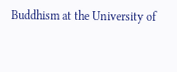Buddhism at the University of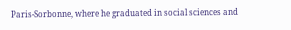Paris-Sorbonne, where he graduated in social sciences and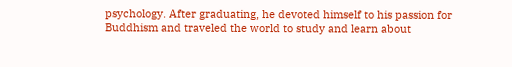psychology. After graduating, he devoted himself to his passion for Buddhism and traveled the world to study and learn about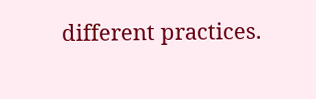different practices.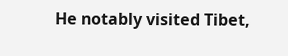He notably visited Tibet,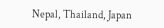Nepal, Thailand, Japan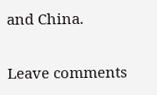and China.

Leave comments